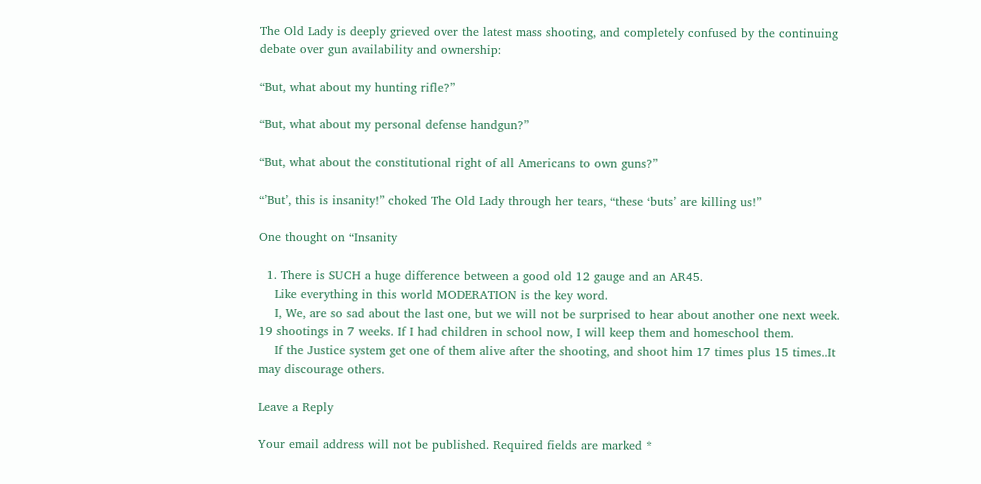The Old Lady is deeply grieved over the latest mass shooting, and completely confused by the continuing debate over gun availability and ownership:

“But, what about my hunting rifle?”

“But, what about my personal defense handgun?”

“But, what about the constitutional right of all Americans to own guns?”

“’But’, this is insanity!” choked The Old Lady through her tears, “these ‘buts’ are killing us!”

One thought on “Insanity

  1. There is SUCH a huge difference between a good old 12 gauge and an AR45.
    Like everything in this world MODERATION is the key word.
    I, We, are so sad about the last one, but we will not be surprised to hear about another one next week. 19 shootings in 7 weeks. If I had children in school now, I will keep them and homeschool them.
    If the Justice system get one of them alive after the shooting, and shoot him 17 times plus 15 times..It may discourage others.

Leave a Reply

Your email address will not be published. Required fields are marked *